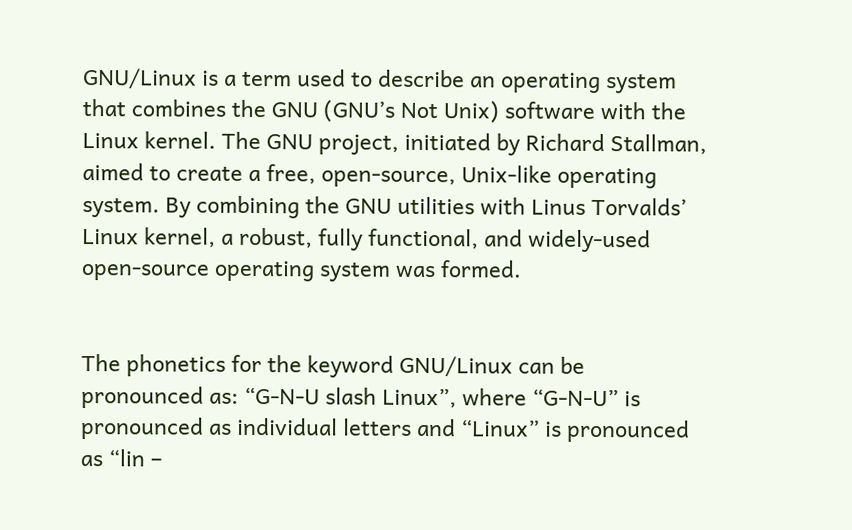GNU/Linux is a term used to describe an operating system that combines the GNU (GNU’s Not Unix) software with the Linux kernel. The GNU project, initiated by Richard Stallman, aimed to create a free, open-source, Unix-like operating system. By combining the GNU utilities with Linus Torvalds’ Linux kernel, a robust, fully functional, and widely-used open-source operating system was formed.


The phonetics for the keyword GNU/Linux can be pronounced as: “G-N-U slash Linux”, where “G-N-U” is pronounced as individual letters and “Linux” is pronounced as “lin –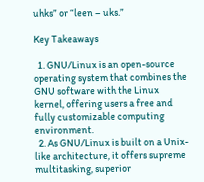uhks” or “leen – uks.”

Key Takeaways

  1. GNU/Linux is an open-source operating system that combines the GNU software with the Linux kernel, offering users a free and fully customizable computing environment.
  2. As GNU/Linux is built on a Unix-like architecture, it offers supreme multitasking, superior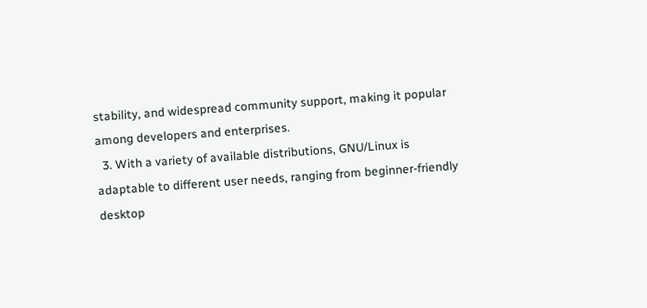stability, and widespread community support, making it popular among developers and enterprises.
  3. With a variety of available distributions, GNU/Linux is adaptable to different user needs, ranging from beginner-friendly desktop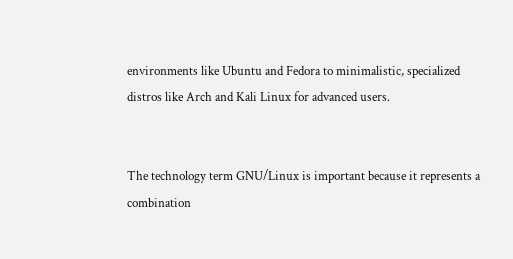environments like Ubuntu and Fedora to minimalistic, specialized distros like Arch and Kali Linux for advanced users.


The technology term GNU/Linux is important because it represents a combination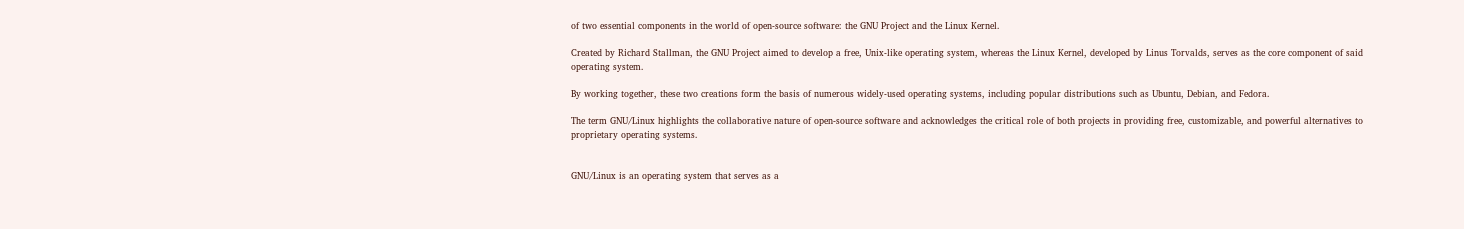of two essential components in the world of open-source software: the GNU Project and the Linux Kernel.

Created by Richard Stallman, the GNU Project aimed to develop a free, Unix-like operating system, whereas the Linux Kernel, developed by Linus Torvalds, serves as the core component of said operating system.

By working together, these two creations form the basis of numerous widely-used operating systems, including popular distributions such as Ubuntu, Debian, and Fedora.

The term GNU/Linux highlights the collaborative nature of open-source software and acknowledges the critical role of both projects in providing free, customizable, and powerful alternatives to proprietary operating systems.


GNU/Linux is an operating system that serves as a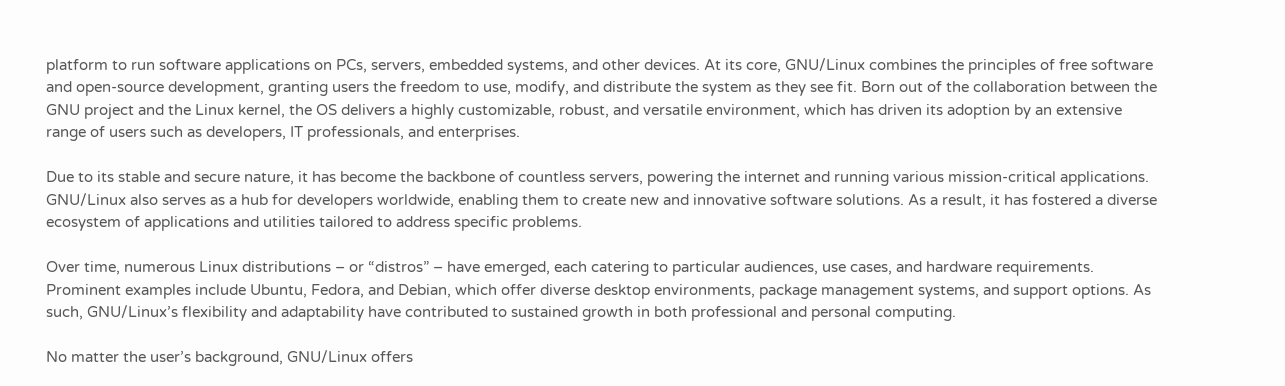platform to run software applications on PCs, servers, embedded systems, and other devices. At its core, GNU/Linux combines the principles of free software and open-source development, granting users the freedom to use, modify, and distribute the system as they see fit. Born out of the collaboration between the GNU project and the Linux kernel, the OS delivers a highly customizable, robust, and versatile environment, which has driven its adoption by an extensive range of users such as developers, IT professionals, and enterprises.

Due to its stable and secure nature, it has become the backbone of countless servers, powering the internet and running various mission-critical applications. GNU/Linux also serves as a hub for developers worldwide, enabling them to create new and innovative software solutions. As a result, it has fostered a diverse ecosystem of applications and utilities tailored to address specific problems.

Over time, numerous Linux distributions – or “distros” – have emerged, each catering to particular audiences, use cases, and hardware requirements. Prominent examples include Ubuntu, Fedora, and Debian, which offer diverse desktop environments, package management systems, and support options. As such, GNU/Linux’s flexibility and adaptability have contributed to sustained growth in both professional and personal computing.

No matter the user’s background, GNU/Linux offers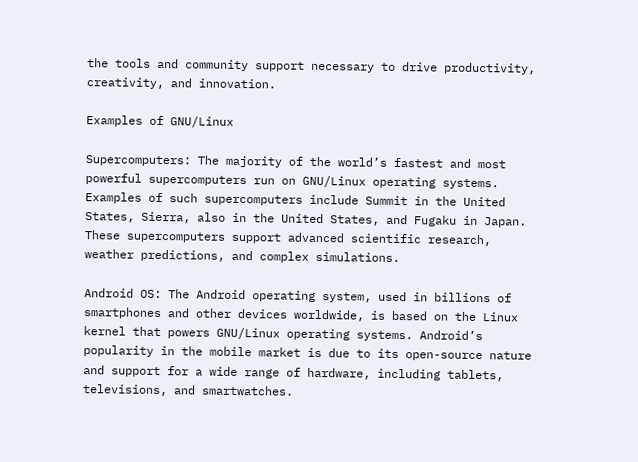the tools and community support necessary to drive productivity, creativity, and innovation.

Examples of GNU/Linux

Supercomputers: The majority of the world’s fastest and most powerful supercomputers run on GNU/Linux operating systems. Examples of such supercomputers include Summit in the United States, Sierra, also in the United States, and Fugaku in Japan. These supercomputers support advanced scientific research, weather predictions, and complex simulations.

Android OS: The Android operating system, used in billions of smartphones and other devices worldwide, is based on the Linux kernel that powers GNU/Linux operating systems. Android’s popularity in the mobile market is due to its open-source nature and support for a wide range of hardware, including tablets, televisions, and smartwatches.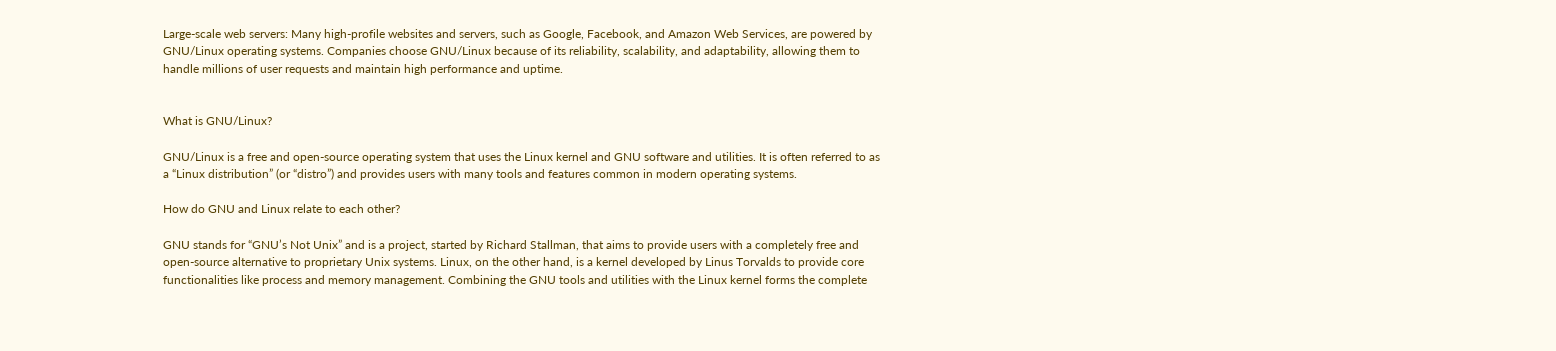Large-scale web servers: Many high-profile websites and servers, such as Google, Facebook, and Amazon Web Services, are powered by GNU/Linux operating systems. Companies choose GNU/Linux because of its reliability, scalability, and adaptability, allowing them to handle millions of user requests and maintain high performance and uptime.


What is GNU/Linux?

GNU/Linux is a free and open-source operating system that uses the Linux kernel and GNU software and utilities. It is often referred to as a “Linux distribution” (or “distro”) and provides users with many tools and features common in modern operating systems.

How do GNU and Linux relate to each other?

GNU stands for “GNU’s Not Unix” and is a project, started by Richard Stallman, that aims to provide users with a completely free and open-source alternative to proprietary Unix systems. Linux, on the other hand, is a kernel developed by Linus Torvalds to provide core functionalities like process and memory management. Combining the GNU tools and utilities with the Linux kernel forms the complete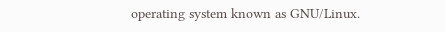operating system known as GNU/Linux.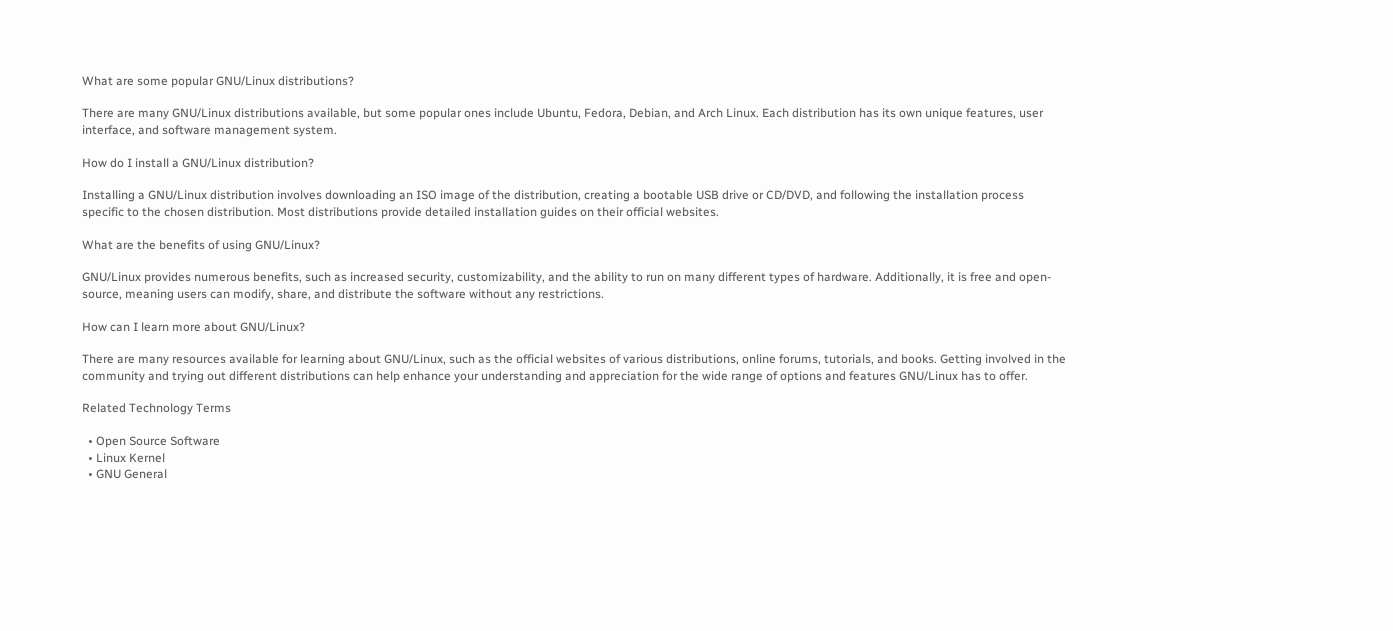What are some popular GNU/Linux distributions?

There are many GNU/Linux distributions available, but some popular ones include Ubuntu, Fedora, Debian, and Arch Linux. Each distribution has its own unique features, user interface, and software management system.

How do I install a GNU/Linux distribution?

Installing a GNU/Linux distribution involves downloading an ISO image of the distribution, creating a bootable USB drive or CD/DVD, and following the installation process specific to the chosen distribution. Most distributions provide detailed installation guides on their official websites.

What are the benefits of using GNU/Linux?

GNU/Linux provides numerous benefits, such as increased security, customizability, and the ability to run on many different types of hardware. Additionally, it is free and open-source, meaning users can modify, share, and distribute the software without any restrictions.

How can I learn more about GNU/Linux?

There are many resources available for learning about GNU/Linux, such as the official websites of various distributions, online forums, tutorials, and books. Getting involved in the community and trying out different distributions can help enhance your understanding and appreciation for the wide range of options and features GNU/Linux has to offer.

Related Technology Terms

  • Open Source Software
  • Linux Kernel
  • GNU General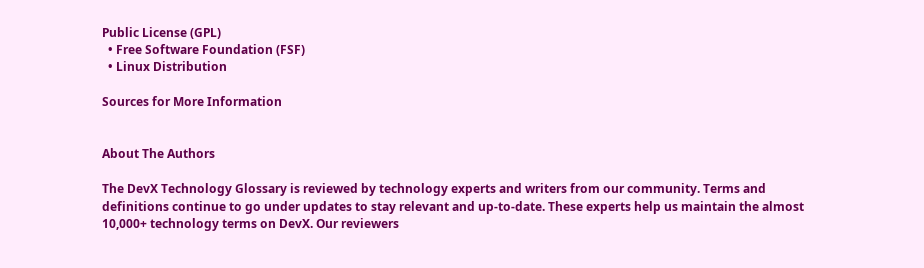Public License (GPL)
  • Free Software Foundation (FSF)
  • Linux Distribution

Sources for More Information


About The Authors

The DevX Technology Glossary is reviewed by technology experts and writers from our community. Terms and definitions continue to go under updates to stay relevant and up-to-date. These experts help us maintain the almost 10,000+ technology terms on DevX. Our reviewers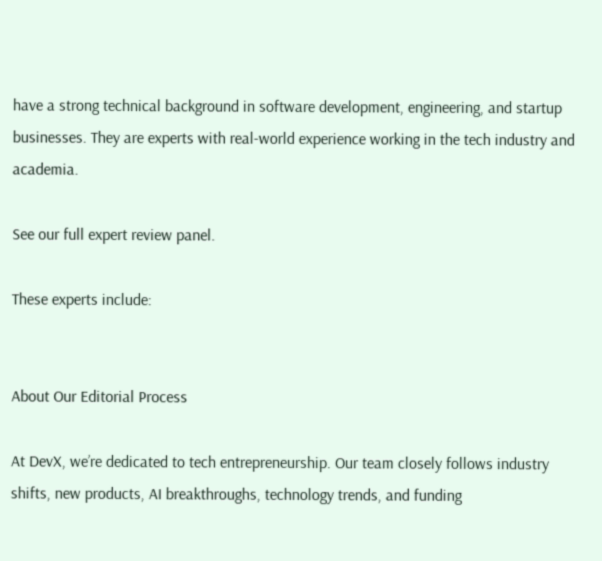have a strong technical background in software development, engineering, and startup businesses. They are experts with real-world experience working in the tech industry and academia.

See our full expert review panel.

These experts include:


About Our Editorial Process

At DevX, we’re dedicated to tech entrepreneurship. Our team closely follows industry shifts, new products, AI breakthroughs, technology trends, and funding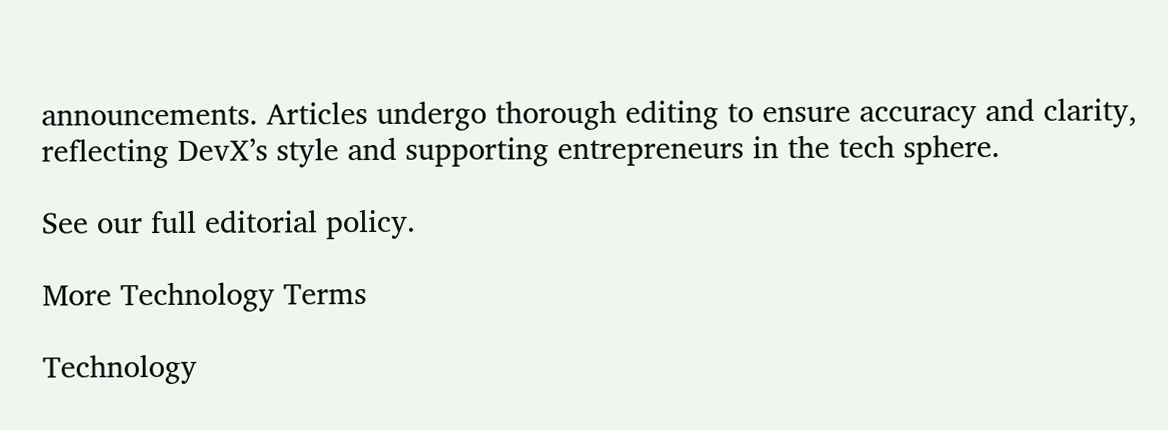announcements. Articles undergo thorough editing to ensure accuracy and clarity, reflecting DevX’s style and supporting entrepreneurs in the tech sphere.

See our full editorial policy.

More Technology Terms

Technology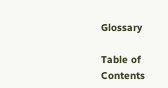Glossary

Table of Contents